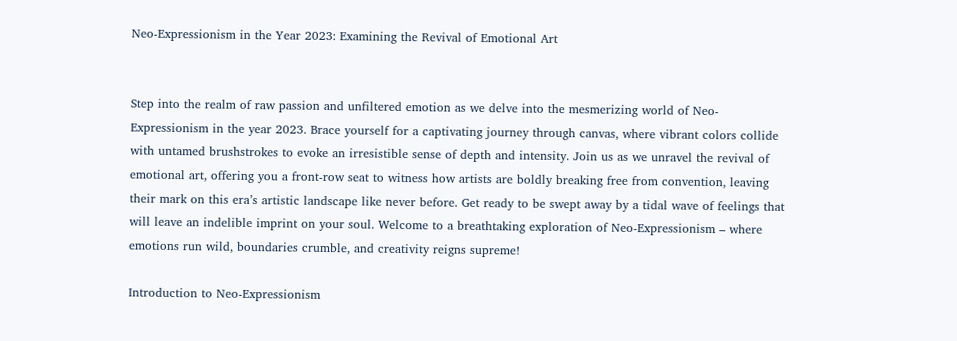Neo-Expressionism in the Year 2023: Examining the Revival of Emotional Art


Step into the realm of raw passion and unfiltered emotion as we delve into the mesmerizing world of Neo-Expressionism in the year 2023. Brace yourself for a captivating journey through canvas, where vibrant colors collide with untamed brushstrokes to evoke an irresistible sense of depth and intensity. Join us as we unravel the revival of emotional art, offering you a front-row seat to witness how artists are boldly breaking free from convention, leaving their mark on this era’s artistic landscape like never before. Get ready to be swept away by a tidal wave of feelings that will leave an indelible imprint on your soul. Welcome to a breathtaking exploration of Neo-Expressionism – where emotions run wild, boundaries crumble, and creativity reigns supreme!

Introduction to Neo-Expressionism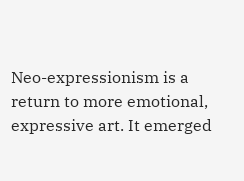Neo-expressionism is a return to more emotional, expressive art. It emerged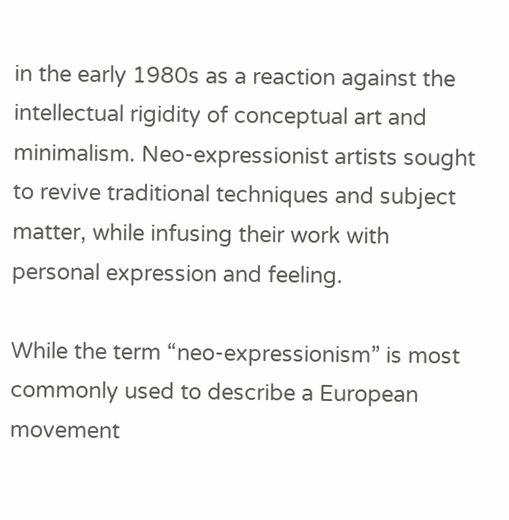in the early 1980s as a reaction against the intellectual rigidity of conceptual art and minimalism. Neo-expressionist artists sought to revive traditional techniques and subject matter, while infusing their work with personal expression and feeling.

While the term “neo-expressionism” is most commonly used to describe a European movement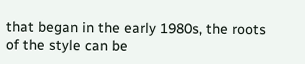that began in the early 1980s, the roots of the style can be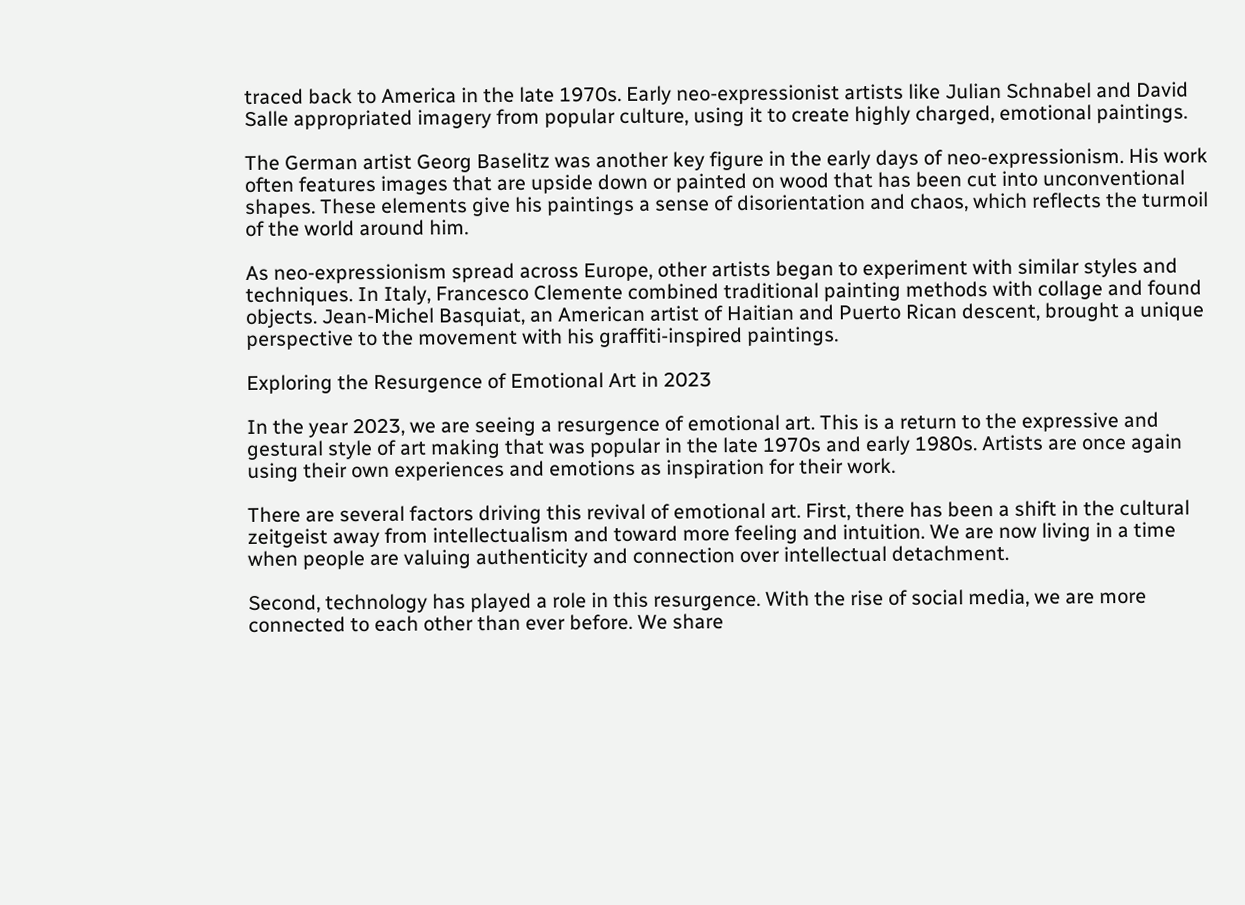traced back to America in the late 1970s. Early neo-expressionist artists like Julian Schnabel and David Salle appropriated imagery from popular culture, using it to create highly charged, emotional paintings.

The German artist Georg Baselitz was another key figure in the early days of neo-expressionism. His work often features images that are upside down or painted on wood that has been cut into unconventional shapes. These elements give his paintings a sense of disorientation and chaos, which reflects the turmoil of the world around him.

As neo-expressionism spread across Europe, other artists began to experiment with similar styles and techniques. In Italy, Francesco Clemente combined traditional painting methods with collage and found objects. Jean-Michel Basquiat, an American artist of Haitian and Puerto Rican descent, brought a unique perspective to the movement with his graffiti-inspired paintings.

Exploring the Resurgence of Emotional Art in 2023

In the year 2023, we are seeing a resurgence of emotional art. This is a return to the expressive and gestural style of art making that was popular in the late 1970s and early 1980s. Artists are once again using their own experiences and emotions as inspiration for their work.

There are several factors driving this revival of emotional art. First, there has been a shift in the cultural zeitgeist away from intellectualism and toward more feeling and intuition. We are now living in a time when people are valuing authenticity and connection over intellectual detachment.

Second, technology has played a role in this resurgence. With the rise of social media, we are more connected to each other than ever before. We share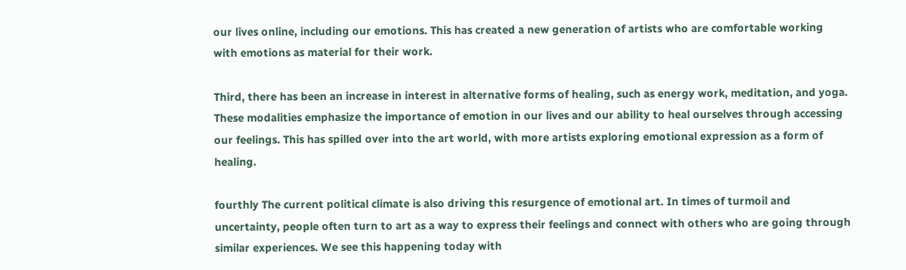our lives online, including our emotions. This has created a new generation of artists who are comfortable working with emotions as material for their work.

Third, there has been an increase in interest in alternative forms of healing, such as energy work, meditation, and yoga. These modalities emphasize the importance of emotion in our lives and our ability to heal ourselves through accessing our feelings. This has spilled over into the art world, with more artists exploring emotional expression as a form of healing.

fourthly The current political climate is also driving this resurgence of emotional art. In times of turmoil and uncertainty, people often turn to art as a way to express their feelings and connect with others who are going through similar experiences. We see this happening today with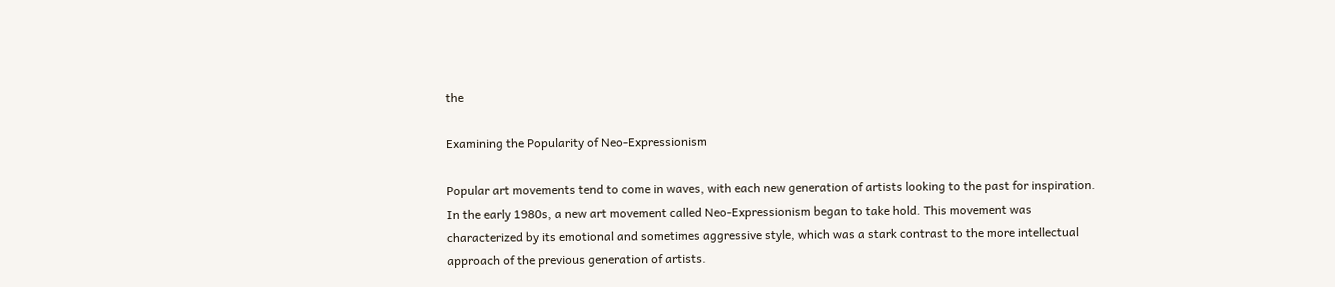the

Examining the Popularity of Neo-Expressionism

Popular art movements tend to come in waves, with each new generation of artists looking to the past for inspiration. In the early 1980s, a new art movement called Neo-Expressionism began to take hold. This movement was characterized by its emotional and sometimes aggressive style, which was a stark contrast to the more intellectual approach of the previous generation of artists.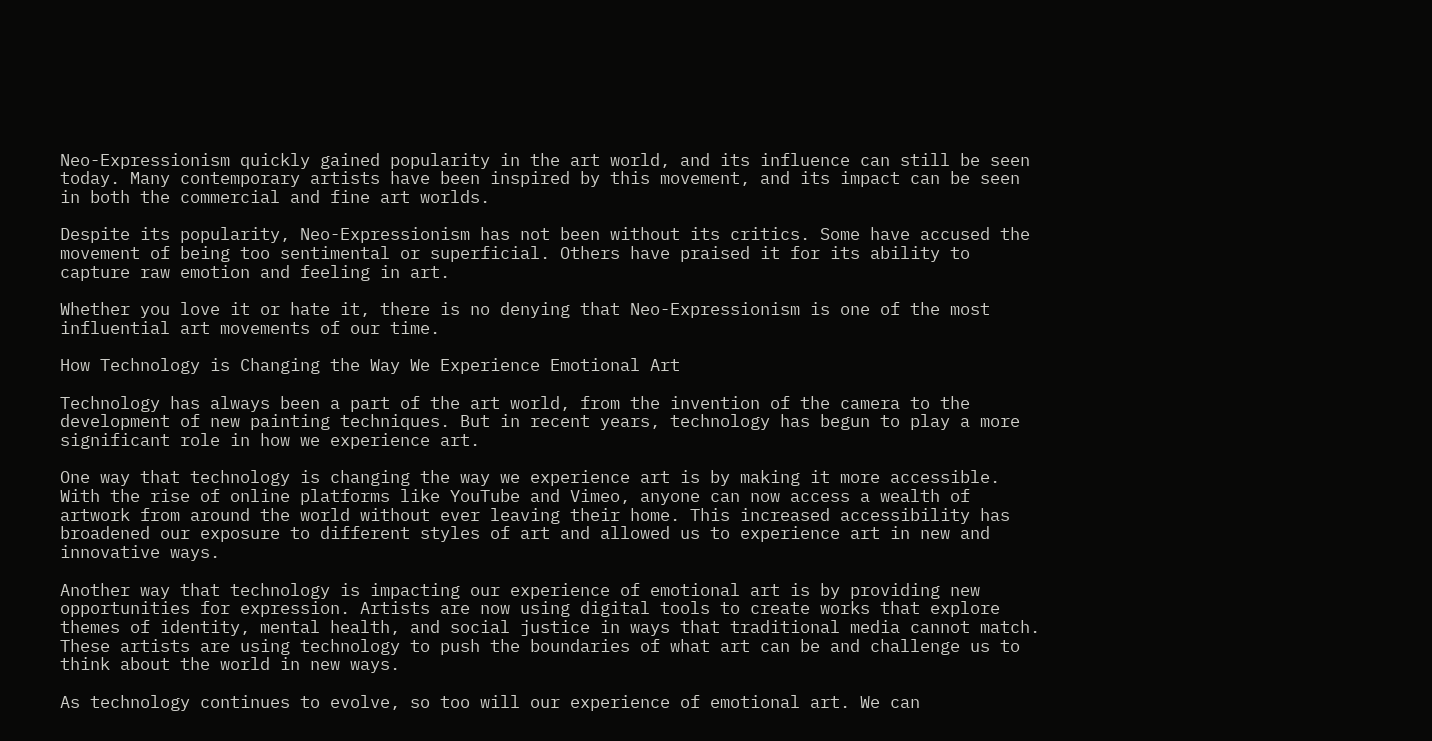Neo-Expressionism quickly gained popularity in the art world, and its influence can still be seen today. Many contemporary artists have been inspired by this movement, and its impact can be seen in both the commercial and fine art worlds.

Despite its popularity, Neo-Expressionism has not been without its critics. Some have accused the movement of being too sentimental or superficial. Others have praised it for its ability to capture raw emotion and feeling in art.

Whether you love it or hate it, there is no denying that Neo-Expressionism is one of the most influential art movements of our time.

How Technology is Changing the Way We Experience Emotional Art

Technology has always been a part of the art world, from the invention of the camera to the development of new painting techniques. But in recent years, technology has begun to play a more significant role in how we experience art.

One way that technology is changing the way we experience art is by making it more accessible. With the rise of online platforms like YouTube and Vimeo, anyone can now access a wealth of artwork from around the world without ever leaving their home. This increased accessibility has broadened our exposure to different styles of art and allowed us to experience art in new and innovative ways.

Another way that technology is impacting our experience of emotional art is by providing new opportunities for expression. Artists are now using digital tools to create works that explore themes of identity, mental health, and social justice in ways that traditional media cannot match. These artists are using technology to push the boundaries of what art can be and challenge us to think about the world in new ways.

As technology continues to evolve, so too will our experience of emotional art. We can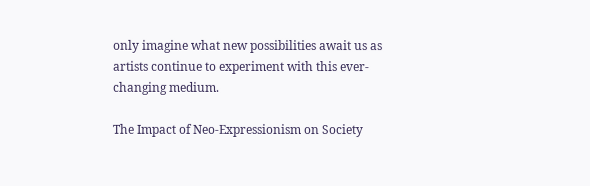only imagine what new possibilities await us as artists continue to experiment with this ever-changing medium.

The Impact of Neo-Expressionism on Society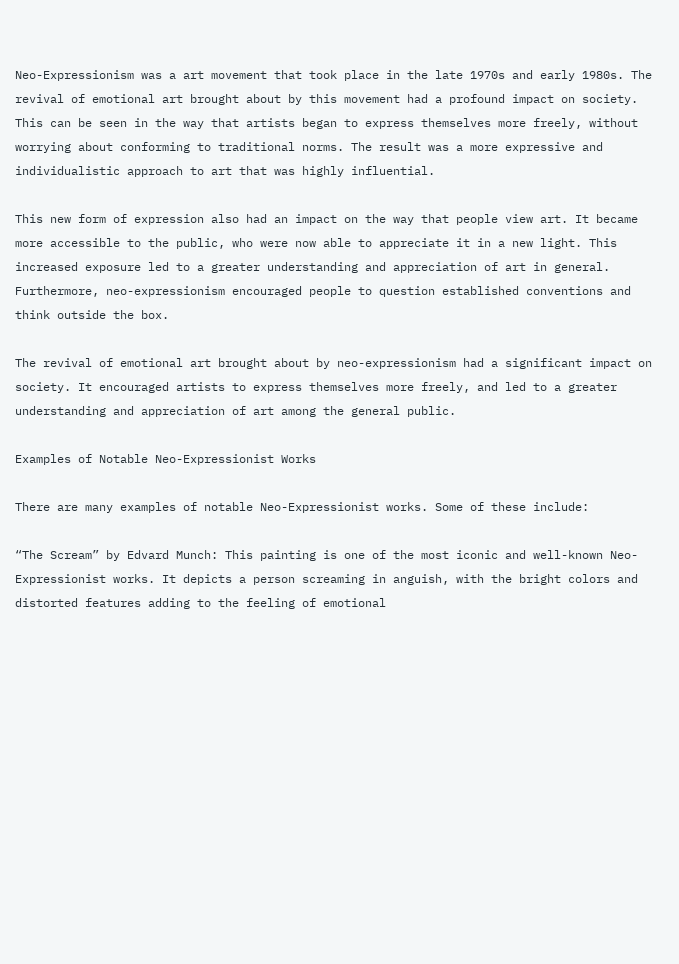Neo-Expressionism was a art movement that took place in the late 1970s and early 1980s. The revival of emotional art brought about by this movement had a profound impact on society. This can be seen in the way that artists began to express themselves more freely, without worrying about conforming to traditional norms. The result was a more expressive and individualistic approach to art that was highly influential.

This new form of expression also had an impact on the way that people view art. It became more accessible to the public, who were now able to appreciate it in a new light. This increased exposure led to a greater understanding and appreciation of art in general. Furthermore, neo-expressionism encouraged people to question established conventions and think outside the box.

The revival of emotional art brought about by neo-expressionism had a significant impact on society. It encouraged artists to express themselves more freely, and led to a greater understanding and appreciation of art among the general public.

Examples of Notable Neo-Expressionist Works

There are many examples of notable Neo-Expressionist works. Some of these include:

“The Scream” by Edvard Munch: This painting is one of the most iconic and well-known Neo-Expressionist works. It depicts a person screaming in anguish, with the bright colors and distorted features adding to the feeling of emotional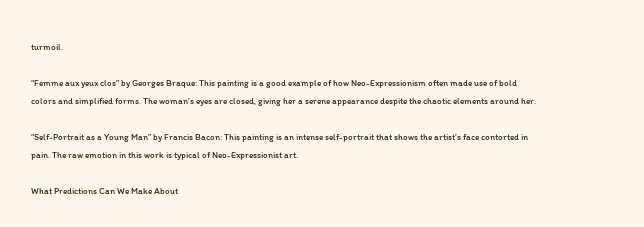turmoil.

“Femme aux yeux clos” by Georges Braque: This painting is a good example of how Neo-Expressionism often made use of bold colors and simplified forms. The woman’s eyes are closed, giving her a serene appearance despite the chaotic elements around her.

“Self-Portrait as a Young Man” by Francis Bacon: This painting is an intense self-portrait that shows the artist’s face contorted in pain. The raw emotion in this work is typical of Neo-Expressionist art.

What Predictions Can We Make About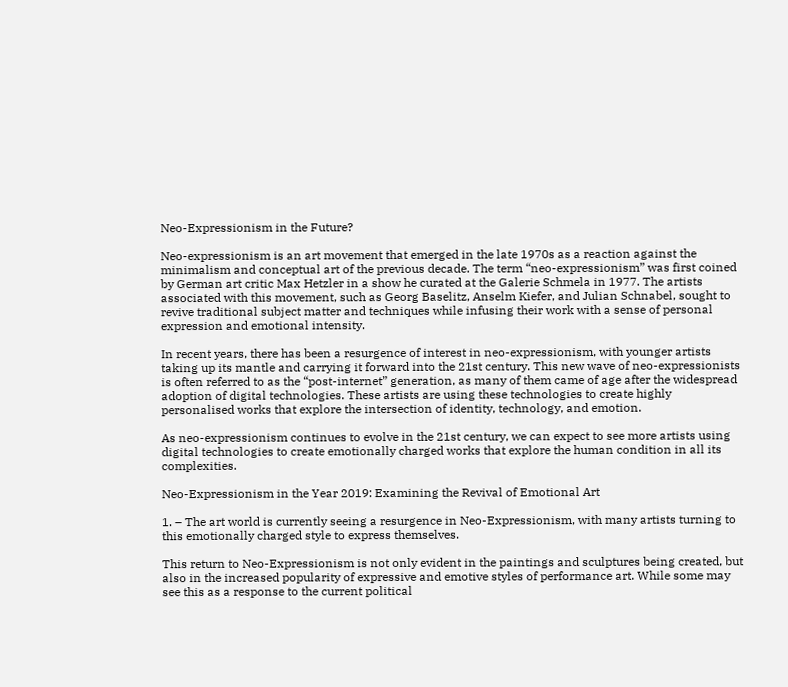Neo-Expressionism in the Future?

Neo-expressionism is an art movement that emerged in the late 1970s as a reaction against the minimalism and conceptual art of the previous decade. The term “neo-expressionism” was first coined by German art critic Max Hetzler in a show he curated at the Galerie Schmela in 1977. The artists associated with this movement, such as Georg Baselitz, Anselm Kiefer, and Julian Schnabel, sought to revive traditional subject matter and techniques while infusing their work with a sense of personal expression and emotional intensity.

In recent years, there has been a resurgence of interest in neo-expressionism, with younger artists taking up its mantle and carrying it forward into the 21st century. This new wave of neo-expressionists is often referred to as the “post-internet” generation, as many of them came of age after the widespread adoption of digital technologies. These artists are using these technologies to create highly personalised works that explore the intersection of identity, technology, and emotion.

As neo-expressionism continues to evolve in the 21st century, we can expect to see more artists using digital technologies to create emotionally charged works that explore the human condition in all its complexities.

Neo-Expressionism in the Year 2019: Examining the Revival of Emotional Art

1. – The art world is currently seeing a resurgence in Neo-Expressionism, with many artists turning to this emotionally charged style to express themselves.

This return to Neo-Expressionism is not only evident in the paintings and sculptures being created, but also in the increased popularity of expressive and emotive styles of performance art. While some may see this as a response to the current political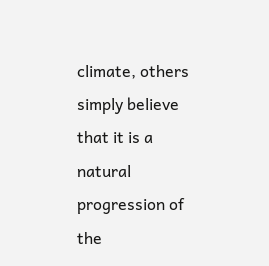climate, others simply believe that it is a natural progression of the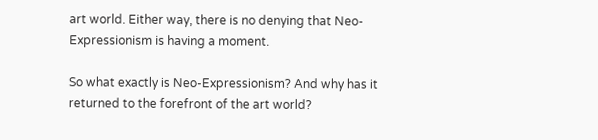art world. Either way, there is no denying that Neo-Expressionism is having a moment.

So what exactly is Neo-Expressionism? And why has it returned to the forefront of the art world?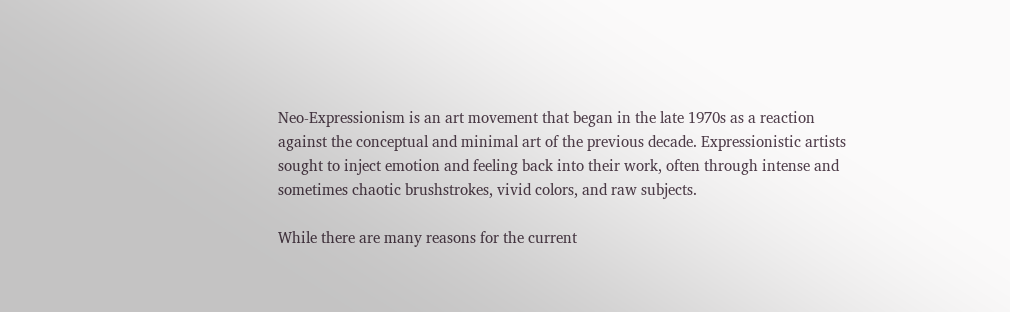Neo-Expressionism is an art movement that began in the late 1970s as a reaction against the conceptual and minimal art of the previous decade. Expressionistic artists sought to inject emotion and feeling back into their work, often through intense and sometimes chaotic brushstrokes, vivid colors, and raw subjects.

While there are many reasons for the current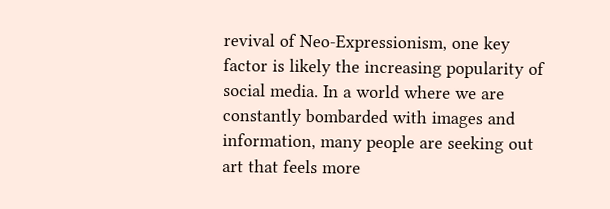revival of Neo-Expressionism, one key factor is likely the increasing popularity of social media. In a world where we are constantly bombarded with images and information, many people are seeking out art that feels more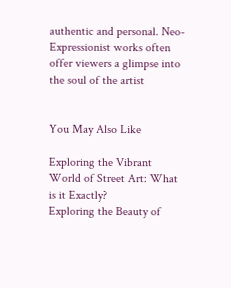authentic and personal. Neo-Expressionist works often offer viewers a glimpse into the soul of the artist


You May Also Like

Exploring the Vibrant World of Street Art: What is it Exactly?
Exploring the Beauty of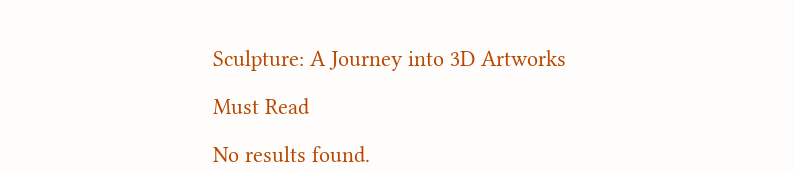Sculpture: A Journey into 3D Artworks

Must Read

No results found.